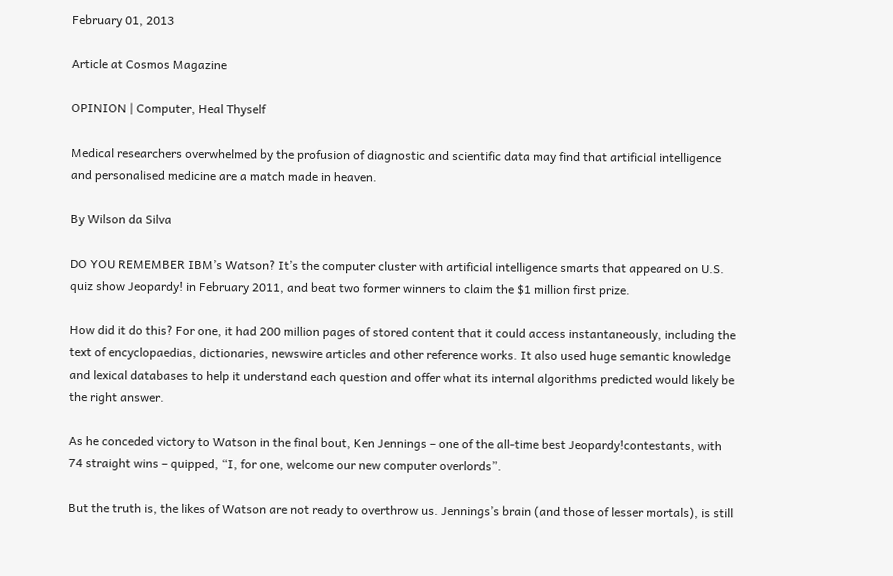February 01, 2013

Article at Cosmos Magazine

OPINION | Computer, Heal Thyself

Medical researchers overwhelmed by the profusion of diagnostic and scientific data may find that artificial intelligence and personalised medicine are a match made in heaven.

By Wilson da Silva

DO YOU REMEMBER IBM’s Watson? It’s the computer cluster with artificial intelligence smarts that appeared on U.S. quiz show Jeopardy! in February 2011, and beat two former winners to claim the $1 million first prize.

How did it do this? For one, it had 200 million pages of stored content that it could access instantaneously, including the text of encyclopaedias, dictionaries, newswire articles and other reference works. It also used huge semantic knowledge and lexical databases to help it understand each question and offer what its internal algorithms predicted would likely be the right answer.

As he conceded victory to Watson in the final bout, Ken Jennings – one of the all-time best Jeopardy!contestants, with 74 straight wins – quipped, “I, for one, welcome our new computer overlords”.

But the truth is, the likes of Watson are not ready to overthrow us. Jennings’s brain (and those of lesser mortals), is still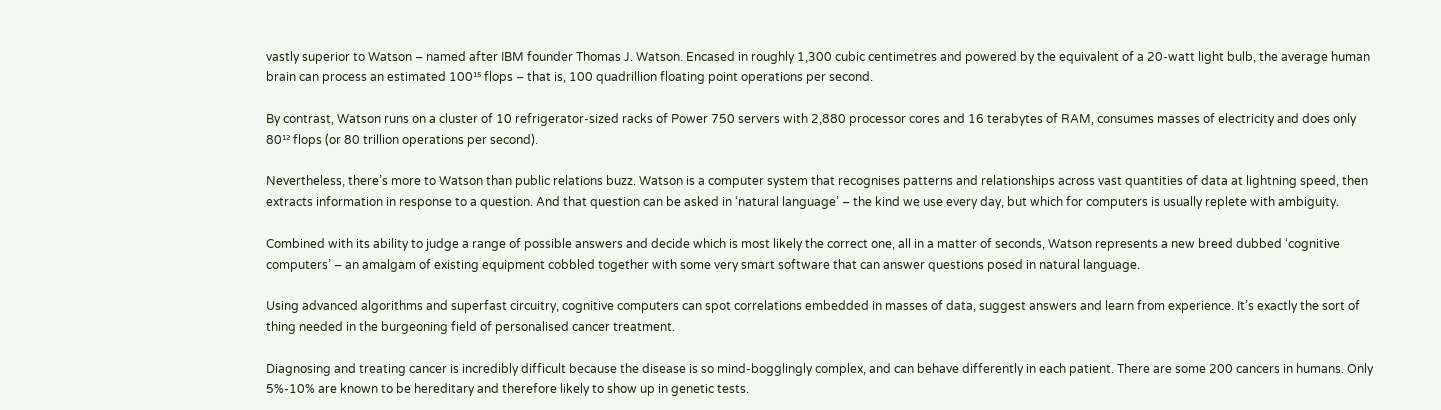vastly superior to Watson – named after IBM founder Thomas J. Watson. Encased in roughly 1,300 cubic centimetres and powered by the equivalent of a 20-watt light bulb, the average human brain can process an estimated 100¹⁵ flops – that is, 100 quadrillion floating point operations per second.

By contrast, Watson runs on a cluster of 10 refrigerator-sized racks of Power 750 servers with 2,880 processor cores and 16 terabytes of RAM, consumes masses of electricity and does only 80¹² flops (or 80 trillion operations per second).

Nevertheless, there’s more to Watson than public relations buzz. Watson is a computer system that recognises patterns and relationships across vast quantities of data at lightning speed, then extracts information in response to a question. And that question can be asked in ‘natural language’ – the kind we use every day, but which for computers is usually replete with ambiguity.

Combined with its ability to judge a range of possible answers and decide which is most likely the correct one, all in a matter of seconds, Watson represents a new breed dubbed ‘cognitive computers’ – an amalgam of existing equipment cobbled together with some very smart software that can answer questions posed in natural language.

Using advanced algorithms and superfast circuitry, cognitive computers can spot correlations embedded in masses of data, suggest answers and learn from experience. It’s exactly the sort of thing needed in the burgeoning field of personalised cancer treatment.

Diagnosing and treating cancer is incredibly difficult because the disease is so mind-bogglingly complex, and can behave differently in each patient. There are some 200 cancers in humans. Only 5%-10% are known to be hereditary and therefore likely to show up in genetic tests.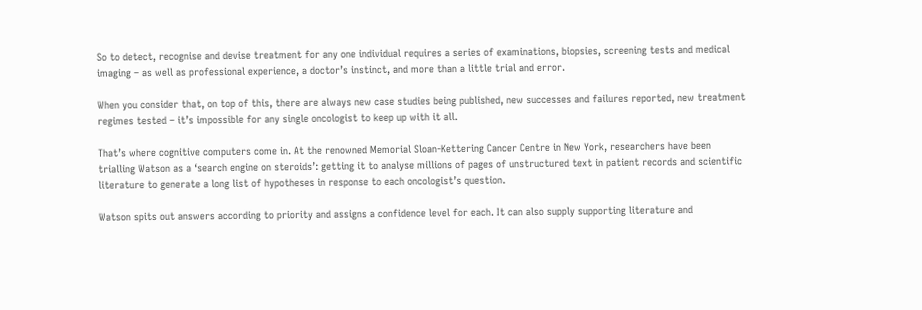So to detect, recognise and devise treatment for any one individual requires a series of examinations, biopsies, screening tests and medical imaging – as well as professional experience, a doctor’s instinct, and more than a little trial and error.

When you consider that, on top of this, there are always new case studies being published, new successes and failures reported, new treatment regimes tested – it’s impossible for any single oncologist to keep up with it all.

That’s where cognitive computers come in. At the renowned Memorial Sloan-Kettering Cancer Centre in New York, researchers have been trialling Watson as a ‘search engine on steroids’: getting it to analyse millions of pages of unstructured text in patient records and scientific literature to generate a long list of hypotheses in response to each oncologist’s question.

Watson spits out answers according to priority and assigns a confidence level for each. It can also supply supporting literature and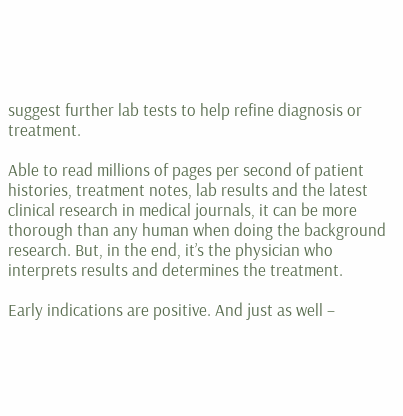suggest further lab tests to help refine diagnosis or treatment.

Able to read millions of pages per second of patient histories, treatment notes, lab results and the latest clinical research in medical journals, it can be more thorough than any human when doing the background research. But, in the end, it’s the physician who interprets results and determines the treatment.

Early indications are positive. And just as well –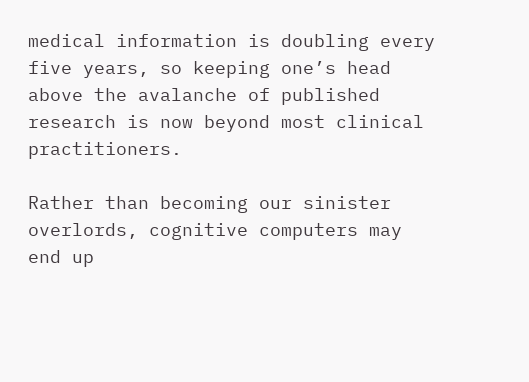medical information is doubling every five years, so keeping one’s head above the avalanche of published research is now beyond most clinical practitioners.

Rather than becoming our sinister overlords, cognitive computers may end up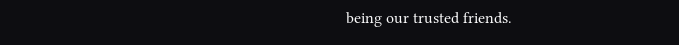being our trusted friends.